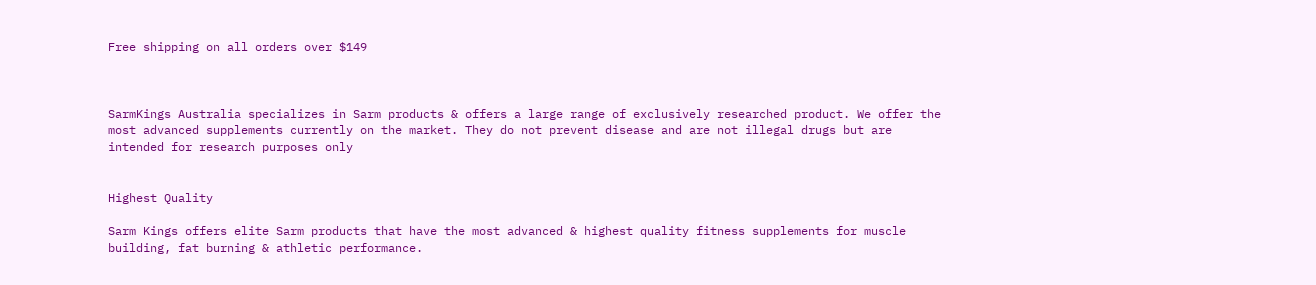Free shipping on all orders over $149



SarmKings Australia specializes in Sarm products & offers a large range of exclusively researched product. We offer the most advanced supplements currently on the market. They do not prevent disease and are not illegal drugs but are intended for research purposes only


Highest Quality

Sarm Kings offers elite Sarm products that have the most advanced & highest quality fitness supplements for muscle building, fat burning & athletic performance.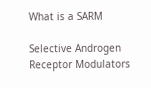What is a SARM

Selective Androgen Receptor Modulators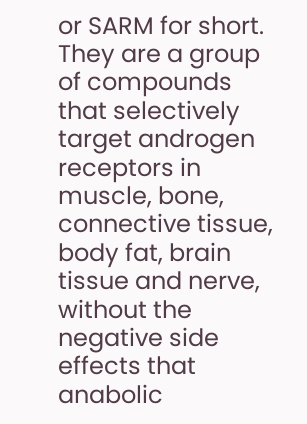or SARM for short. They are a group of compounds that selectively target androgen receptors in muscle, bone, connective tissue, body fat, brain tissue and nerve, without the negative side effects that anabolic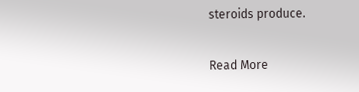steroids produce.

Read More